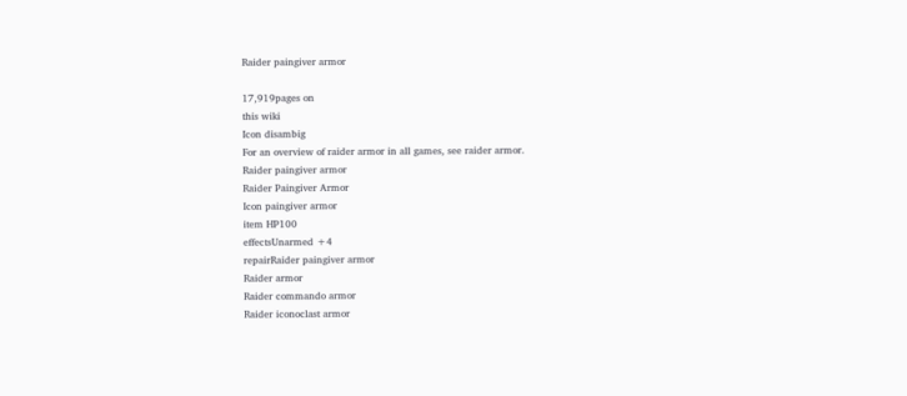Raider paingiver armor

17,919pages on
this wiki
Icon disambig
For an overview of raider armor in all games, see raider armor.
Raider paingiver armor
Raider Paingiver Armor
Icon paingiver armor
item HP100
effectsUnarmed +4
repairRaider paingiver armor
Raider armor
Raider commando armor
Raider iconoclast armor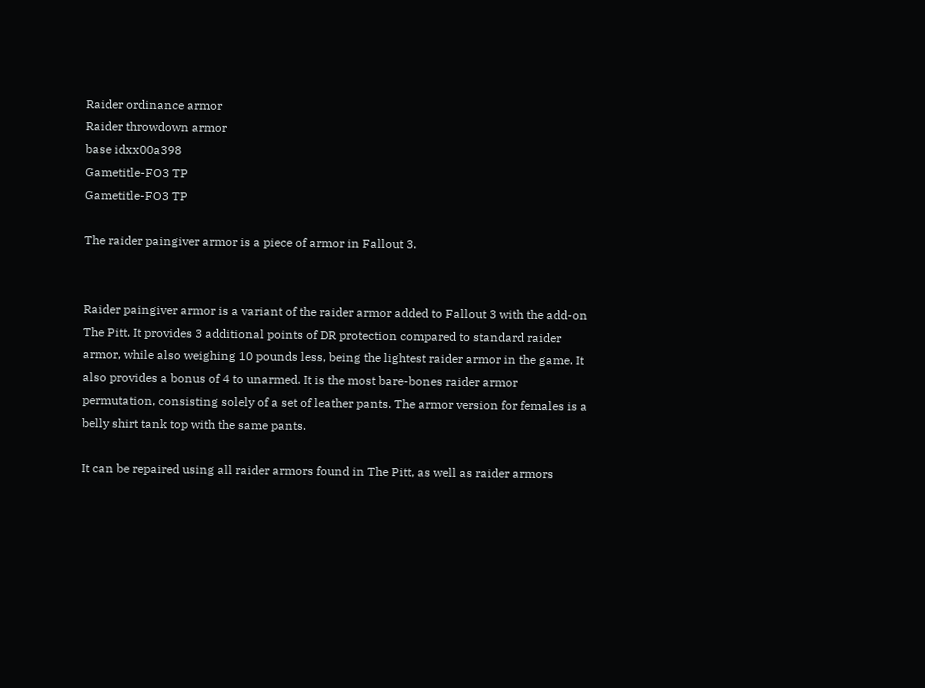Raider ordinance armor
Raider throwdown armor
base idxx00a398
Gametitle-FO3 TP
Gametitle-FO3 TP

The raider paingiver armor is a piece of armor in Fallout 3.


Raider paingiver armor is a variant of the raider armor added to Fallout 3 with the add-on The Pitt. It provides 3 additional points of DR protection compared to standard raider armor, while also weighing 10 pounds less, being the lightest raider armor in the game. It also provides a bonus of 4 to unarmed. It is the most bare-bones raider armor permutation, consisting solely of a set of leather pants. The armor version for females is a belly shirt tank top with the same pants.

It can be repaired using all raider armors found in The Pitt, as well as raider armors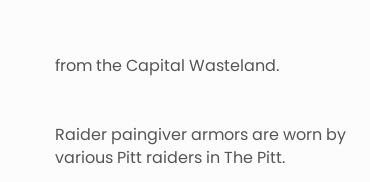from the Capital Wasteland.


Raider paingiver armors are worn by various Pitt raiders in The Pitt.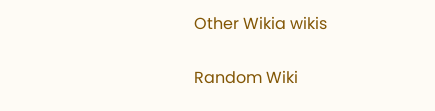Other Wikia wikis

Random Wiki